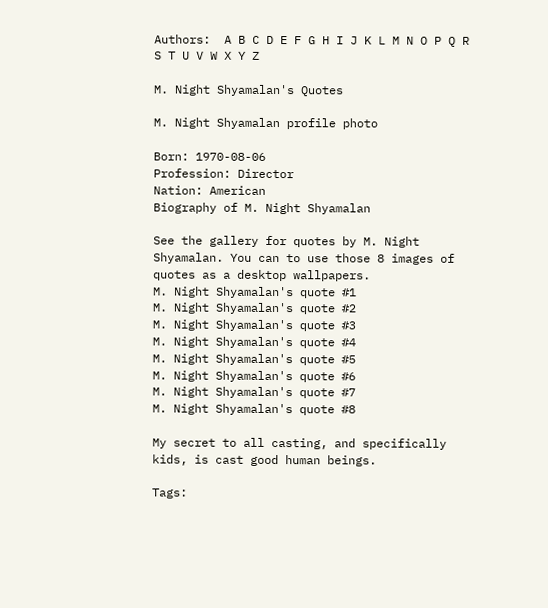Authors:  A B C D E F G H I J K L M N O P Q R S T U V W X Y Z

M. Night Shyamalan's Quotes

M. Night Shyamalan profile photo

Born: 1970-08-06
Profession: Director
Nation: American
Biography of M. Night Shyamalan

See the gallery for quotes by M. Night Shyamalan. You can to use those 8 images of quotes as a desktop wallpapers.
M. Night Shyamalan's quote #1
M. Night Shyamalan's quote #2
M. Night Shyamalan's quote #3
M. Night Shyamalan's quote #4
M. Night Shyamalan's quote #5
M. Night Shyamalan's quote #6
M. Night Shyamalan's quote #7
M. Night Shyamalan's quote #8

My secret to all casting, and specifically kids, is cast good human beings.

Tags: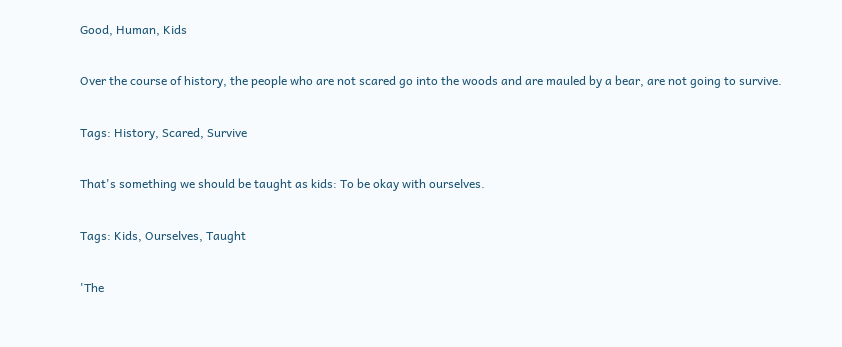Good, Human, Kids

Over the course of history, the people who are not scared go into the woods and are mauled by a bear, are not going to survive.

Tags: History, Scared, Survive

That's something we should be taught as kids: To be okay with ourselves.

Tags: Kids, Ourselves, Taught

'The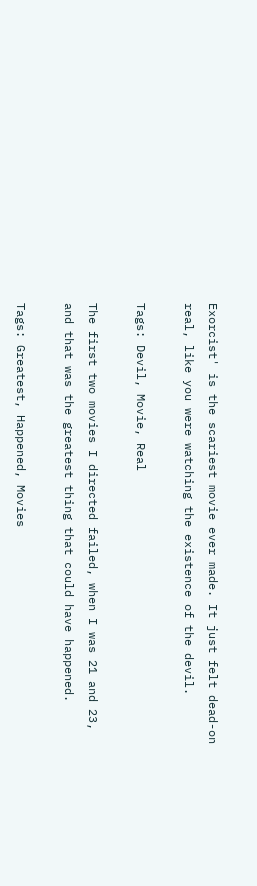Exorcist' is the scariest movie ever made. It just felt dead-on real, like you were watching the existence of the devil.

Tags: Devil, Movie, Real

The first two movies I directed failed, when I was 21 and 23, and that was the greatest thing that could have happened.

Tags: Greatest, Happened, Movies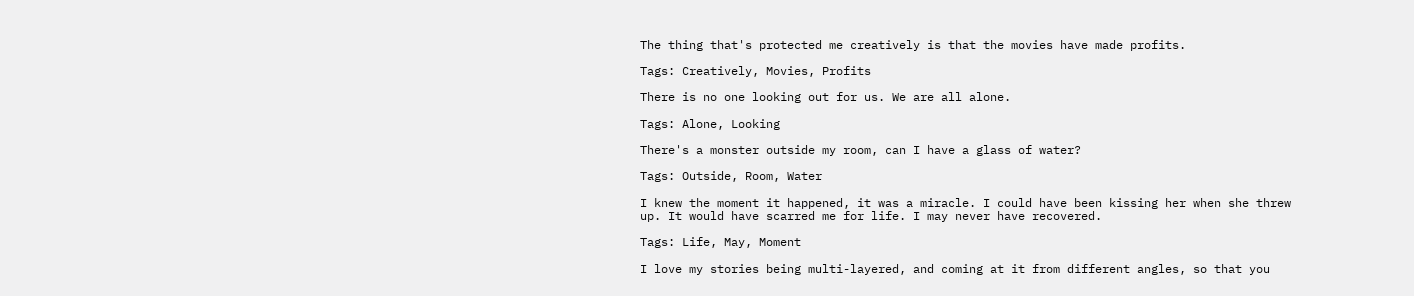The thing that's protected me creatively is that the movies have made profits.

Tags: Creatively, Movies, Profits

There is no one looking out for us. We are all alone.

Tags: Alone, Looking

There's a monster outside my room, can I have a glass of water?

Tags: Outside, Room, Water

I knew the moment it happened, it was a miracle. I could have been kissing her when she threw up. It would have scarred me for life. I may never have recovered.

Tags: Life, May, Moment

I love my stories being multi-layered, and coming at it from different angles, so that you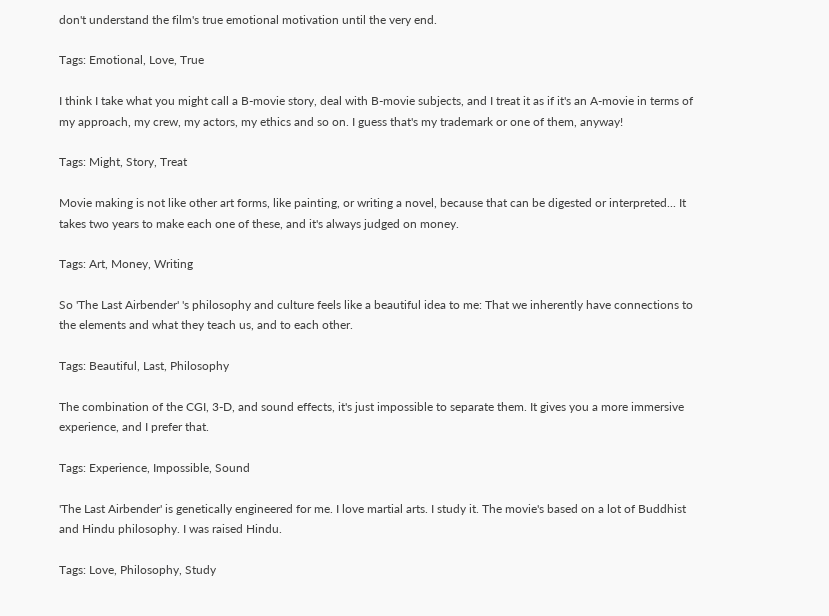don't understand the film's true emotional motivation until the very end.

Tags: Emotional, Love, True

I think I take what you might call a B-movie story, deal with B-movie subjects, and I treat it as if it's an A-movie in terms of my approach, my crew, my actors, my ethics and so on. I guess that's my trademark or one of them, anyway!

Tags: Might, Story, Treat

Movie making is not like other art forms, like painting, or writing a novel, because that can be digested or interpreted... It takes two years to make each one of these, and it's always judged on money.

Tags: Art, Money, Writing

So 'The Last Airbender' 's philosophy and culture feels like a beautiful idea to me: That we inherently have connections to the elements and what they teach us, and to each other.

Tags: Beautiful, Last, Philosophy

The combination of the CGI, 3-D, and sound effects, it's just impossible to separate them. It gives you a more immersive experience, and I prefer that.

Tags: Experience, Impossible, Sound

'The Last Airbender' is genetically engineered for me. I love martial arts. I study it. The movie's based on a lot of Buddhist and Hindu philosophy. I was raised Hindu.

Tags: Love, Philosophy, Study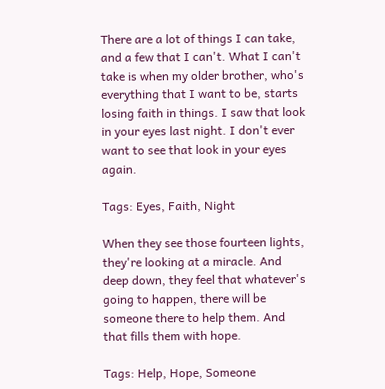There are a lot of things I can take, and a few that I can't. What I can't take is when my older brother, who's everything that I want to be, starts losing faith in things. I saw that look in your eyes last night. I don't ever want to see that look in your eyes again.

Tags: Eyes, Faith, Night

When they see those fourteen lights, they're looking at a miracle. And deep down, they feel that whatever's going to happen, there will be someone there to help them. And that fills them with hope.

Tags: Help, Hope, Someone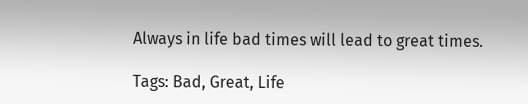Always in life bad times will lead to great times.

Tags: Bad, Great, Life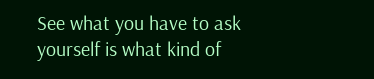See what you have to ask yourself is what kind of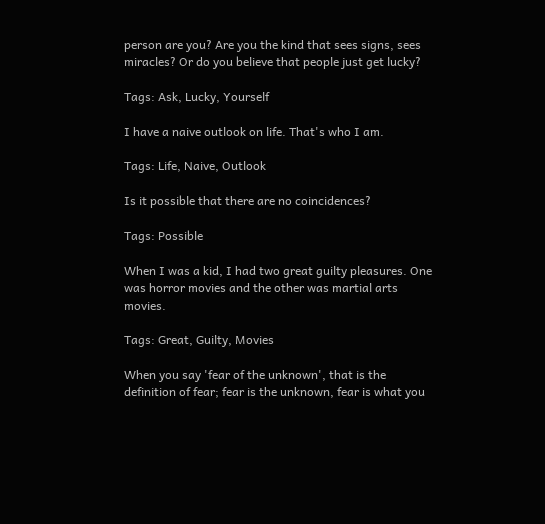person are you? Are you the kind that sees signs, sees miracles? Or do you believe that people just get lucky?

Tags: Ask, Lucky, Yourself

I have a naive outlook on life. That's who I am.

Tags: Life, Naive, Outlook

Is it possible that there are no coincidences?

Tags: Possible

When I was a kid, I had two great guilty pleasures. One was horror movies and the other was martial arts movies.

Tags: Great, Guilty, Movies

When you say 'fear of the unknown', that is the definition of fear; fear is the unknown, fear is what you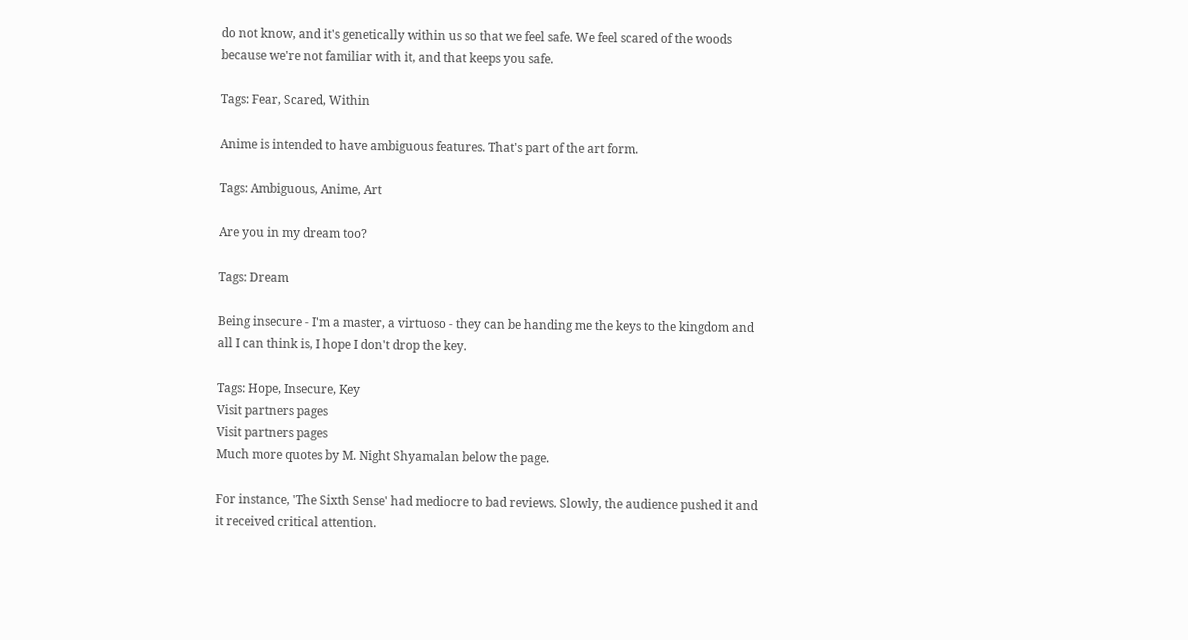do not know, and it's genetically within us so that we feel safe. We feel scared of the woods because we're not familiar with it, and that keeps you safe.

Tags: Fear, Scared, Within

Anime is intended to have ambiguous features. That's part of the art form.

Tags: Ambiguous, Anime, Art

Are you in my dream too?

Tags: Dream

Being insecure - I'm a master, a virtuoso - they can be handing me the keys to the kingdom and all I can think is, I hope I don't drop the key.

Tags: Hope, Insecure, Key
Visit partners pages
Visit partners pages
Much more quotes by M. Night Shyamalan below the page.

For instance, 'The Sixth Sense' had mediocre to bad reviews. Slowly, the audience pushed it and it received critical attention.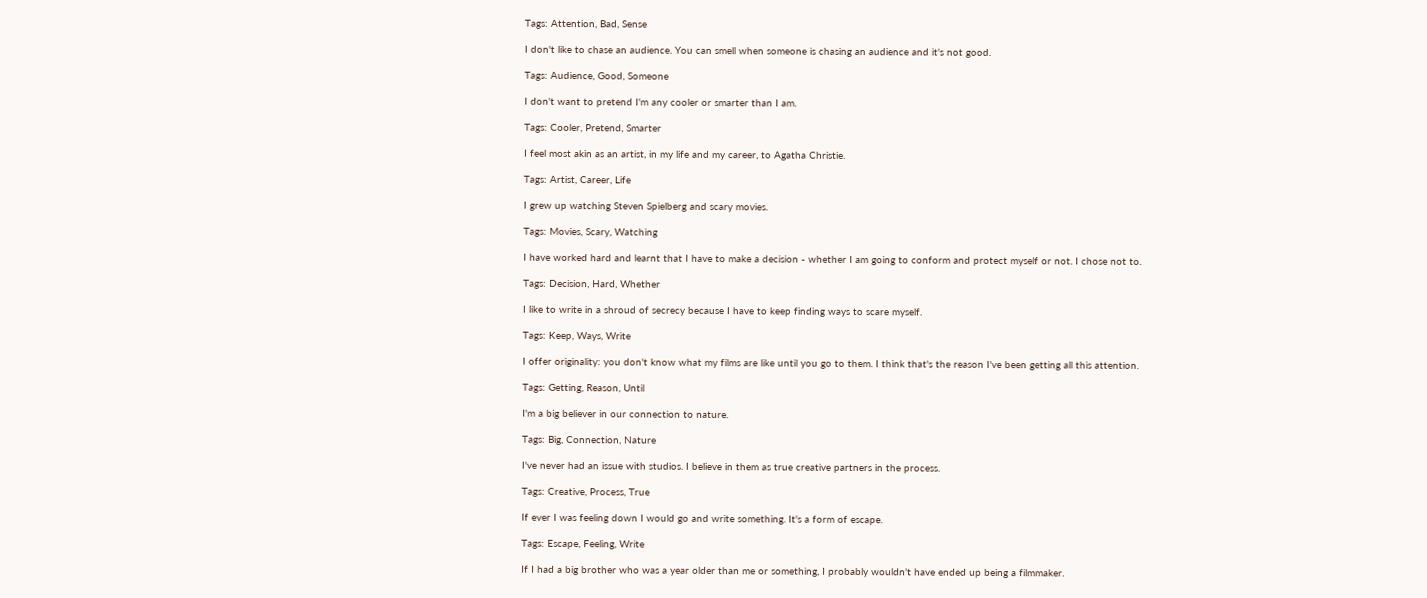Tags: Attention, Bad, Sense

I don't like to chase an audience. You can smell when someone is chasing an audience and it's not good.

Tags: Audience, Good, Someone

I don't want to pretend I'm any cooler or smarter than I am.

Tags: Cooler, Pretend, Smarter

I feel most akin as an artist, in my life and my career, to Agatha Christie.

Tags: Artist, Career, Life

I grew up watching Steven Spielberg and scary movies.

Tags: Movies, Scary, Watching

I have worked hard and learnt that I have to make a decision - whether I am going to conform and protect myself or not. I chose not to.

Tags: Decision, Hard, Whether

I like to write in a shroud of secrecy because I have to keep finding ways to scare myself.

Tags: Keep, Ways, Write

I offer originality: you don't know what my films are like until you go to them. I think that's the reason I've been getting all this attention.

Tags: Getting, Reason, Until

I'm a big believer in our connection to nature.

Tags: Big, Connection, Nature

I've never had an issue with studios. I believe in them as true creative partners in the process.

Tags: Creative, Process, True

If ever I was feeling down I would go and write something. It's a form of escape.

Tags: Escape, Feeling, Write

If I had a big brother who was a year older than me or something, I probably wouldn't have ended up being a filmmaker.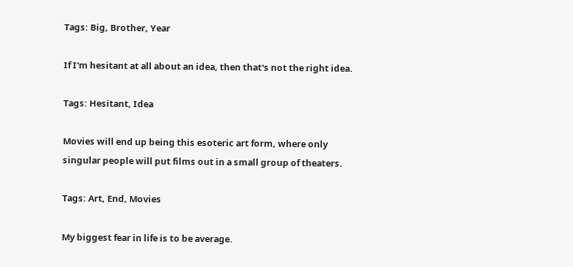Tags: Big, Brother, Year

If I'm hesitant at all about an idea, then that's not the right idea.

Tags: Hesitant, Idea

Movies will end up being this esoteric art form, where only singular people will put films out in a small group of theaters.

Tags: Art, End, Movies

My biggest fear in life is to be average.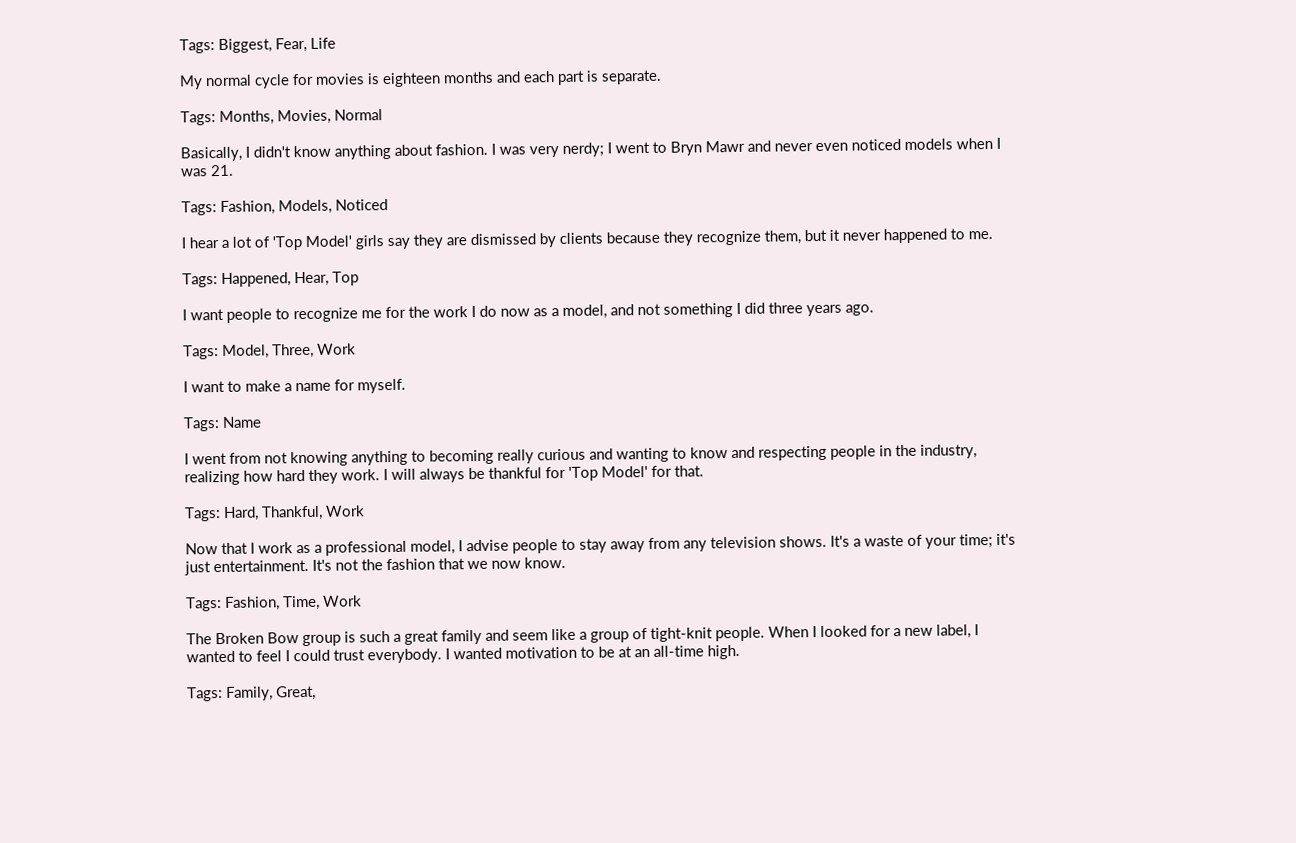Tags: Biggest, Fear, Life

My normal cycle for movies is eighteen months and each part is separate.

Tags: Months, Movies, Normal

Basically, I didn't know anything about fashion. I was very nerdy; I went to Bryn Mawr and never even noticed models when I was 21.

Tags: Fashion, Models, Noticed

I hear a lot of 'Top Model' girls say they are dismissed by clients because they recognize them, but it never happened to me.

Tags: Happened, Hear, Top

I want people to recognize me for the work I do now as a model, and not something I did three years ago.

Tags: Model, Three, Work

I want to make a name for myself.

Tags: Name

I went from not knowing anything to becoming really curious and wanting to know and respecting people in the industry, realizing how hard they work. I will always be thankful for 'Top Model' for that.

Tags: Hard, Thankful, Work

Now that I work as a professional model, I advise people to stay away from any television shows. It's a waste of your time; it's just entertainment. It's not the fashion that we now know.

Tags: Fashion, Time, Work

The Broken Bow group is such a great family and seem like a group of tight-knit people. When I looked for a new label, I wanted to feel I could trust everybody. I wanted motivation to be at an all-time high.

Tags: Family, Great,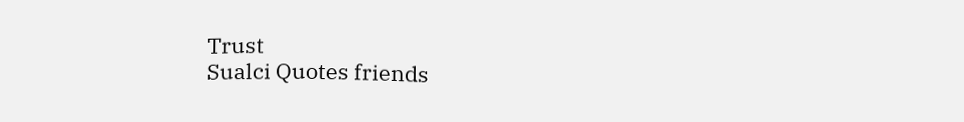Trust
Sualci Quotes friends